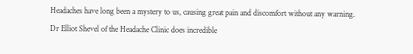Headaches have long been a mystery to us, causing great pain and discomfort without any warning. Dr Elliot Shevel of the Headache Clinic does incredible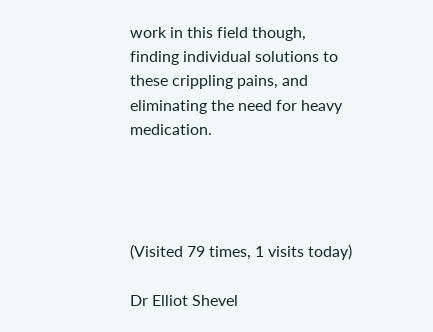work in this field though, finding individual solutions to these crippling pains, and eliminating the need for heavy medication.




(Visited 79 times, 1 visits today)

Dr Elliot Shevel